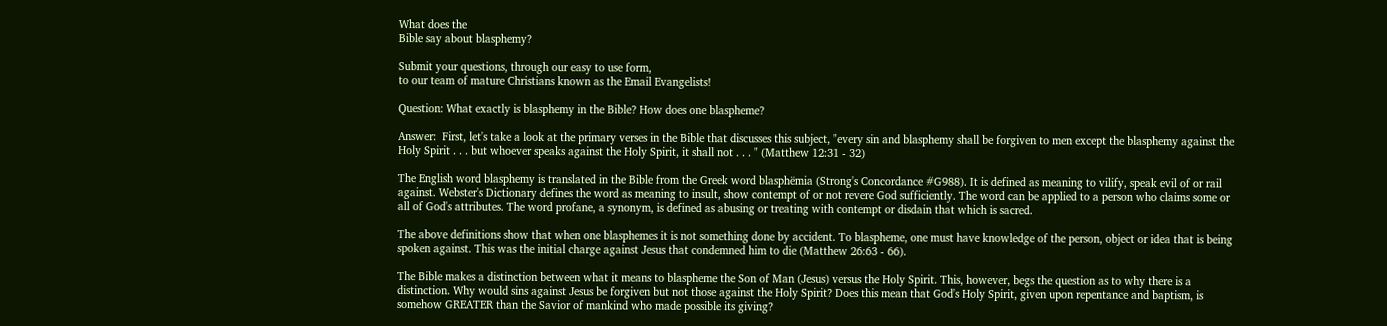What does the
Bible say about blasphemy?

Submit your questions, through our easy to use form,
to our team of mature Christians known as the Email Evangelists!

Question: What exactly is blasphemy in the Bible? How does one blaspheme?

Answer:  First, let's take a look at the primary verses in the Bible that discusses this subject, "every sin and blasphemy shall be forgiven to men except the blasphemy against the Holy Spirit . . . but whoever speaks against the Holy Spirit, it shall not . . . " (Matthew 12:31 - 32)

The English word blasphemy is translated in the Bible from the Greek word blasphëmia (Strong's Concordance #G988). It is defined as meaning to vilify, speak evil of or rail against. Webster's Dictionary defines the word as meaning to insult, show contempt of or not revere God sufficiently. The word can be applied to a person who claims some or all of God's attributes. The word profane, a synonym, is defined as abusing or treating with contempt or disdain that which is sacred.

The above definitions show that when one blasphemes it is not something done by accident. To blaspheme, one must have knowledge of the person, object or idea that is being spoken against. This was the initial charge against Jesus that condemned him to die (Matthew 26:63 - 66).

The Bible makes a distinction between what it means to blaspheme the Son of Man (Jesus) versus the Holy Spirit. This, however, begs the question as to why there is a distinction. Why would sins against Jesus be forgiven but not those against the Holy Spirit? Does this mean that God's Holy Spirit, given upon repentance and baptism, is somehow GREATER than the Savior of mankind who made possible its giving?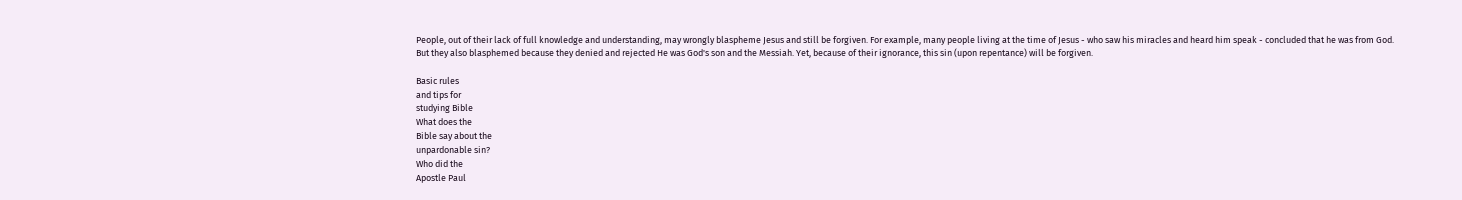People, out of their lack of full knowledge and understanding, may wrongly blaspheme Jesus and still be forgiven. For example, many people living at the time of Jesus - who saw his miracles and heard him speak - concluded that he was from God. But they also blasphemed because they denied and rejected He was God's son and the Messiah. Yet, because of their ignorance, this sin (upon repentance) will be forgiven.

Basic rules
and tips for
studying Bible
What does the
Bible say about the
unpardonable sin?
Who did the
Apostle Paul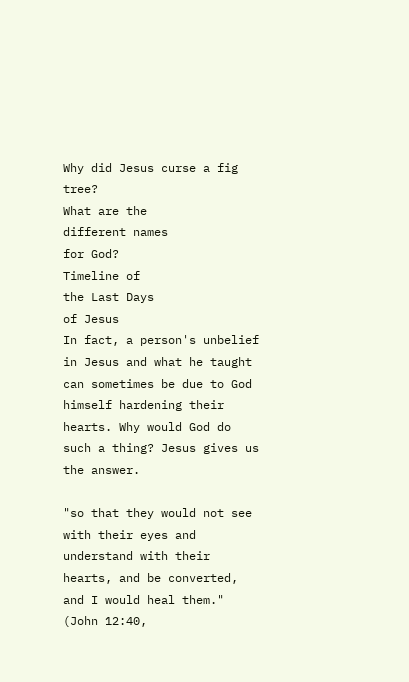Why did Jesus curse a fig tree?
What are the
different names
for God?
Timeline of
the Last Days
of Jesus
In fact, a person's unbelief in Jesus and what he taught can sometimes be due to God himself hardening their hearts. Why would God do such a thing? Jesus gives us the answer.

"so that they would not see with their eyes and understand with their hearts, and be converted, and I would heal them." (John 12:40,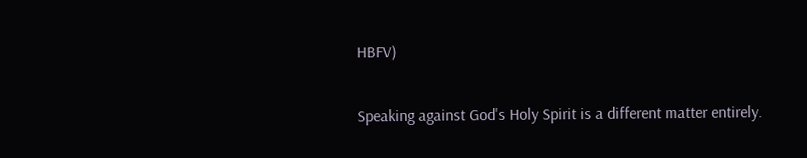HBFV)

Speaking against God's Holy Spirit is a different matter entirely.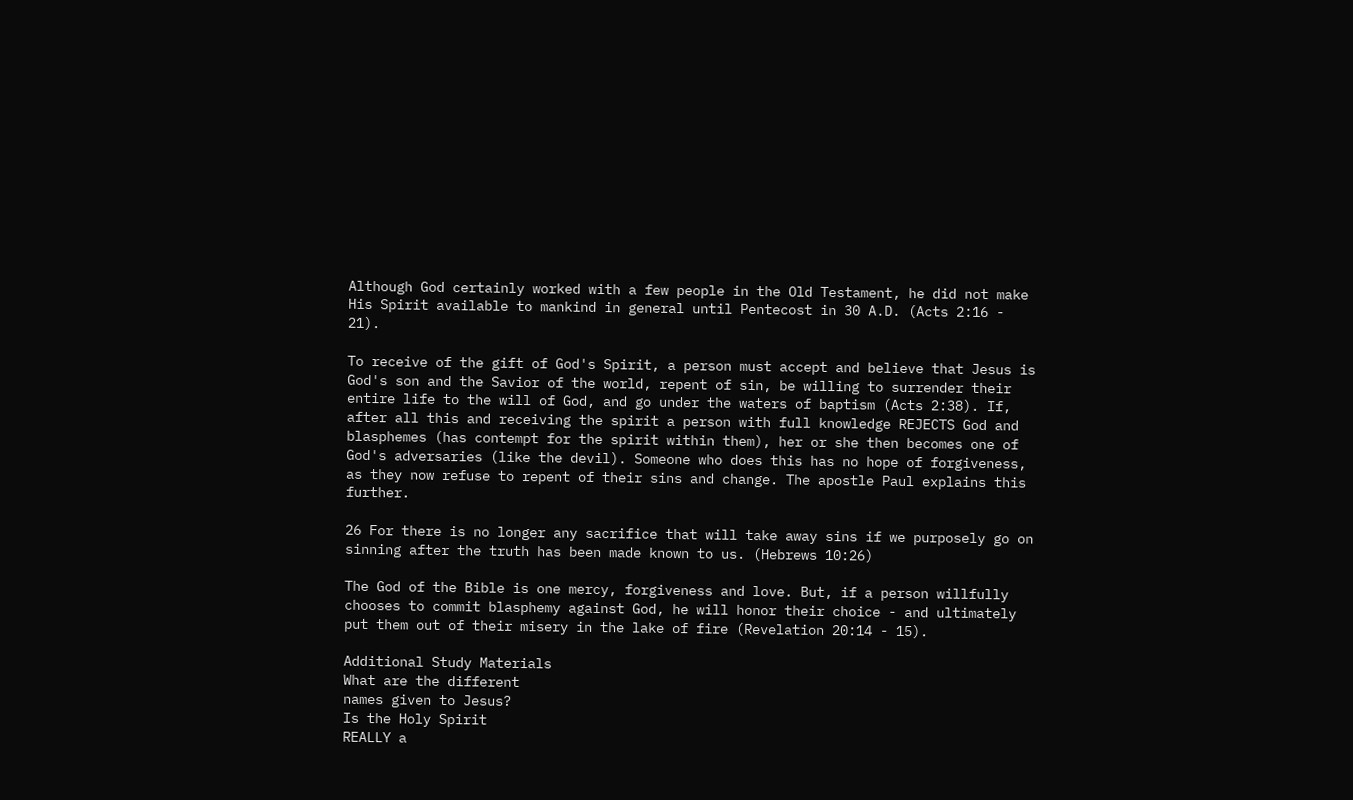Although God certainly worked with a few people in the Old Testament, he did not make His Spirit available to mankind in general until Pentecost in 30 A.D. (Acts 2:16 - 21).

To receive of the gift of God's Spirit, a person must accept and believe that Jesus is God's son and the Savior of the world, repent of sin, be willing to surrender their entire life to the will of God, and go under the waters of baptism (Acts 2:38). If, after all this and receiving the spirit a person with full knowledge REJECTS God and blasphemes (has contempt for the spirit within them), her or she then becomes one of God's adversaries (like the devil). Someone who does this has no hope of forgiveness, as they now refuse to repent of their sins and change. The apostle Paul explains this further.

26 For there is no longer any sacrifice that will take away sins if we purposely go on sinning after the truth has been made known to us. (Hebrews 10:26)

The God of the Bible is one mercy, forgiveness and love. But, if a person willfully chooses to commit blasphemy against God, he will honor their choice - and ultimately put them out of their misery in the lake of fire (Revelation 20:14 - 15).

Additional Study Materials
What are the different
names given to Jesus?
Is the Holy Spirit
REALLY a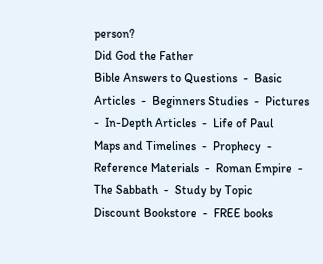person?
Did God the Father
Bible Answers to Questions  -  Basic Articles  -  Beginners Studies  -  Pictures  -  In-Depth Articles  -  Life of Paul
Maps and Timelines  -  Prophecy  -  Reference Materials  -  Roman Empire  -  The Sabbath  -  Study by Topic
Discount Bookstore  -  FREE books